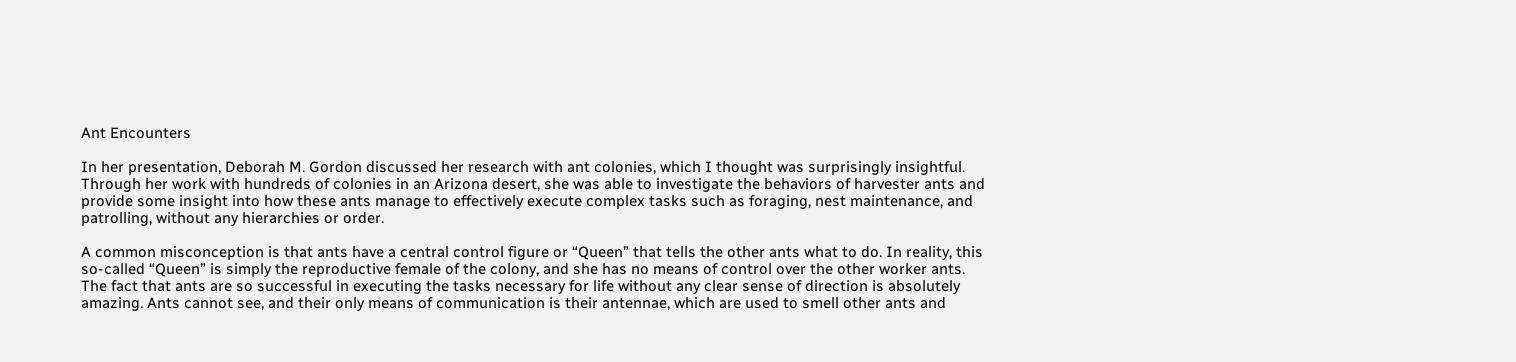Ant Encounters

In her presentation, Deborah M. Gordon discussed her research with ant colonies, which I thought was surprisingly insightful. Through her work with hundreds of colonies in an Arizona desert, she was able to investigate the behaviors of harvester ants and provide some insight into how these ants manage to effectively execute complex tasks such as foraging, nest maintenance, and patrolling, without any hierarchies or order.

A common misconception is that ants have a central control figure or “Queen” that tells the other ants what to do. In reality, this so-called “Queen” is simply the reproductive female of the colony, and she has no means of control over the other worker ants. The fact that ants are so successful in executing the tasks necessary for life without any clear sense of direction is absolutely amazing. Ants cannot see, and their only means of communication is their antennae, which are used to smell other ants and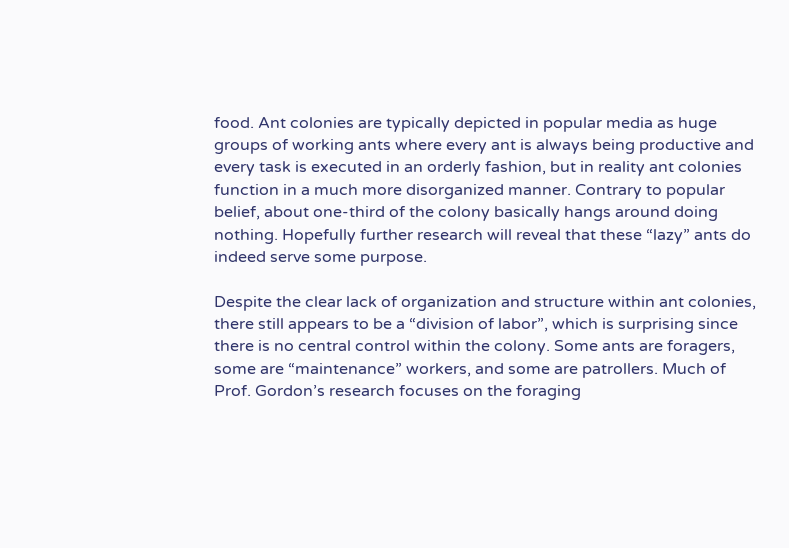food. Ant colonies are typically depicted in popular media as huge groups of working ants where every ant is always being productive and every task is executed in an orderly fashion, but in reality ant colonies function in a much more disorganized manner. Contrary to popular belief, about one-third of the colony basically hangs around doing nothing. Hopefully further research will reveal that these “lazy” ants do indeed serve some purpose.

Despite the clear lack of organization and structure within ant colonies, there still appears to be a “division of labor”, which is surprising since there is no central control within the colony. Some ants are foragers, some are “maintenance” workers, and some are patrollers. Much of Prof. Gordon’s research focuses on the foraging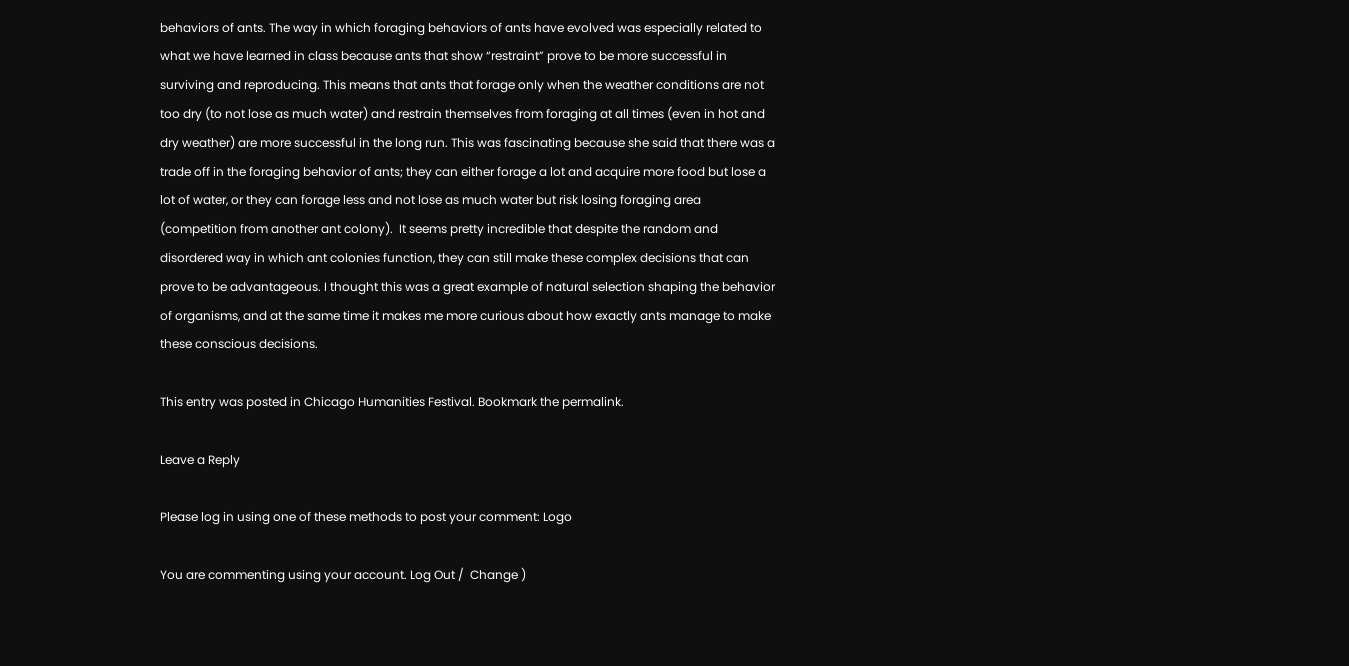behaviors of ants. The way in which foraging behaviors of ants have evolved was especially related to what we have learned in class because ants that show “restraint” prove to be more successful in surviving and reproducing. This means that ants that forage only when the weather conditions are not too dry (to not lose as much water) and restrain themselves from foraging at all times (even in hot and dry weather) are more successful in the long run. This was fascinating because she said that there was a trade off in the foraging behavior of ants; they can either forage a lot and acquire more food but lose a lot of water, or they can forage less and not lose as much water but risk losing foraging area (competition from another ant colony).  It seems pretty incredible that despite the random and disordered way in which ant colonies function, they can still make these complex decisions that can prove to be advantageous. I thought this was a great example of natural selection shaping the behavior of organisms, and at the same time it makes me more curious about how exactly ants manage to make these conscious decisions.

This entry was posted in Chicago Humanities Festival. Bookmark the permalink.

Leave a Reply

Please log in using one of these methods to post your comment: Logo

You are commenting using your account. Log Out /  Change )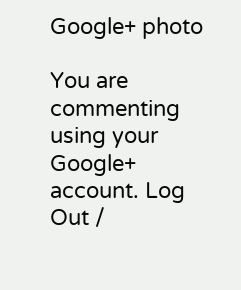Google+ photo

You are commenting using your Google+ account. Log Out /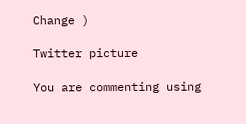Change )

Twitter picture

You are commenting using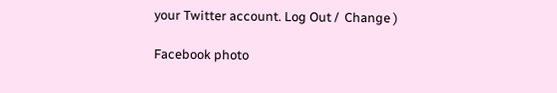your Twitter account. Log Out /  Change )

Facebook photo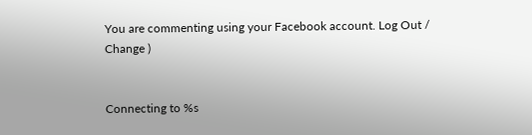You are commenting using your Facebook account. Log Out /  Change )


Connecting to %s